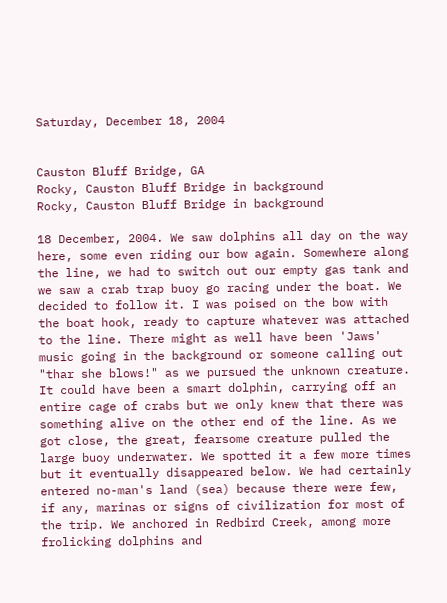Saturday, December 18, 2004


Causton Bluff Bridge, GA
Rocky, Causton Bluff Bridge in background
Rocky, Causton Bluff Bridge in background

18 December, 2004. We saw dolphins all day on the way here, some even riding our bow again. Somewhere along the line, we had to switch out our empty gas tank and we saw a crab trap buoy go racing under the boat. We decided to follow it. I was poised on the bow with the boat hook, ready to capture whatever was attached to the line. There might as well have been 'Jaws' music going in the background or someone calling out "thar she blows!" as we pursued the unknown creature. It could have been a smart dolphin, carrying off an entire cage of crabs but we only knew that there was something alive on the other end of the line. As we got close, the great, fearsome creature pulled the large buoy underwater. We spotted it a few more times but it eventually disappeared below. We had certainly entered no-man's land (sea) because there were few, if any, marinas or signs of civilization for most of the trip. We anchored in Redbird Creek, among more frolicking dolphins and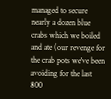managed to secure nearly a dozen blue crabs which we boiled and ate (our revenge for the crab pots we've been avoiding for the last 800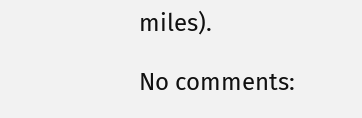miles).

No comments: